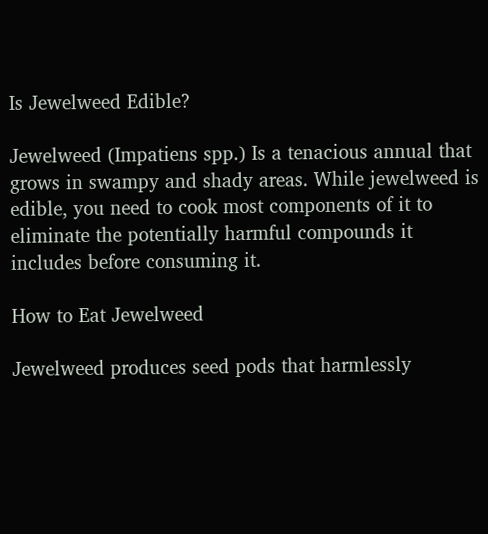Is Jewelweed Edible?

Jewelweed (Impatiens spp.) Is a tenacious annual that grows in swampy and shady areas. While jewelweed is edible, you need to cook most components of it to eliminate the potentially harmful compounds it includes before consuming it.

How to Eat Jewelweed

Jewelweed produces seed pods that harmlessly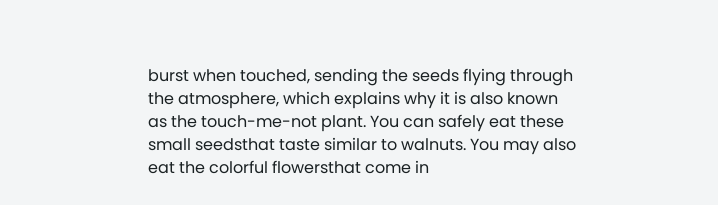burst when touched, sending the seeds flying through the atmosphere, which explains why it is also known as the touch-me-not plant. You can safely eat these small seedsthat taste similar to walnuts. You may also eat the colorful flowersthat come in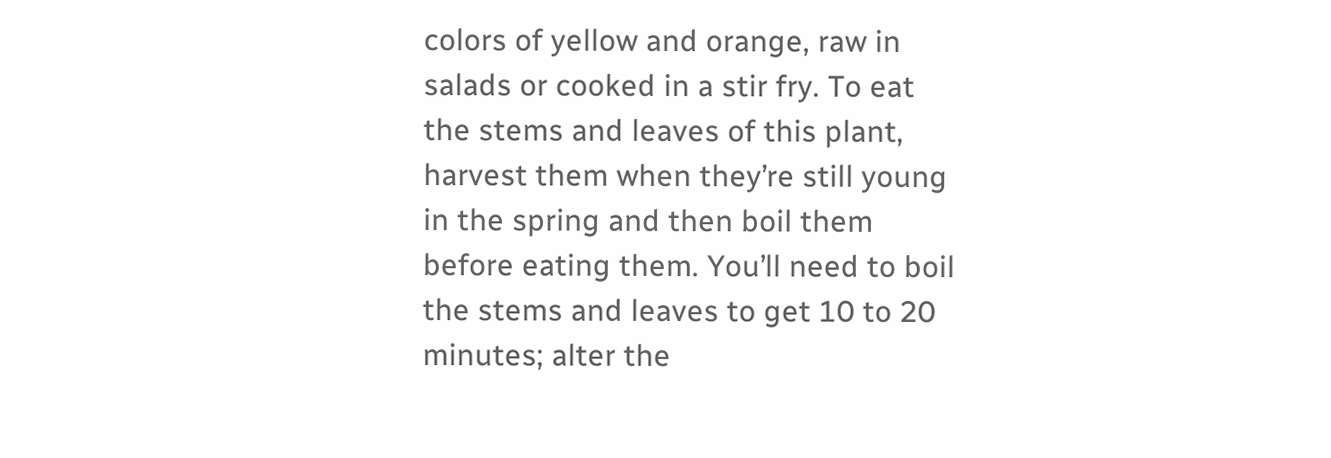colors of yellow and orange, raw in salads or cooked in a stir fry. To eat the stems and leaves of this plant, harvest them when they’re still young in the spring and then boil them before eating them. You’ll need to boil the stems and leaves to get 10 to 20 minutes; alter the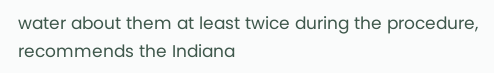water about them at least twice during the procedure, recommends the Indiana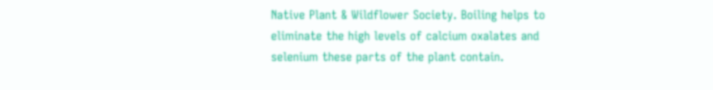Native Plant & Wildflower Society. Boiling helps to eliminate the high levels of calcium oxalates and selenium these parts of the plant contain.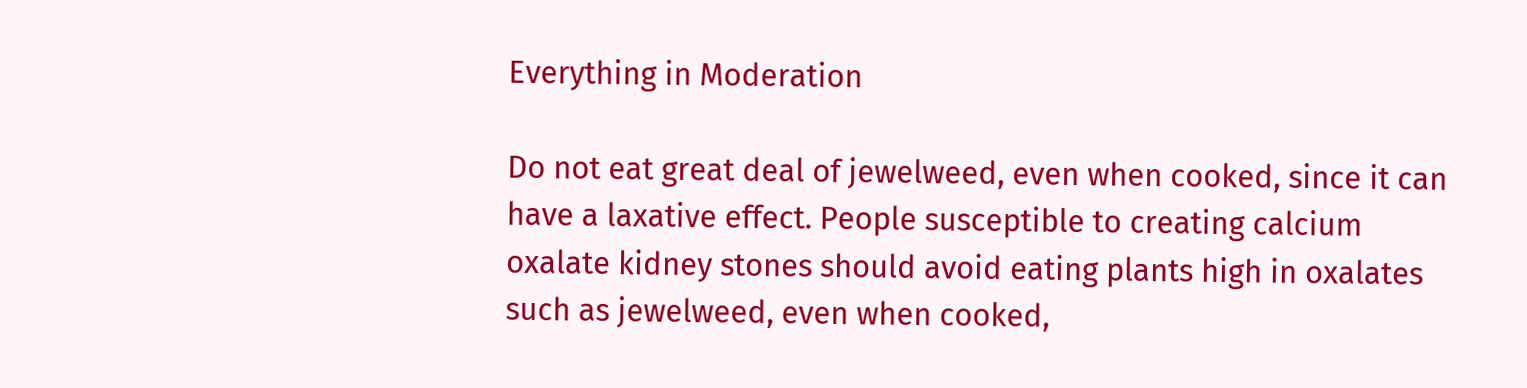Everything in Moderation

Do not eat great deal of jewelweed, even when cooked, since it can have a laxative effect. People susceptible to creating calcium oxalate kidney stones should avoid eating plants high in oxalates such as jewelweed, even when cooked,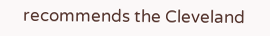recommends the Cleveland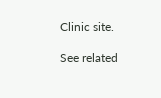Clinic site.

See related